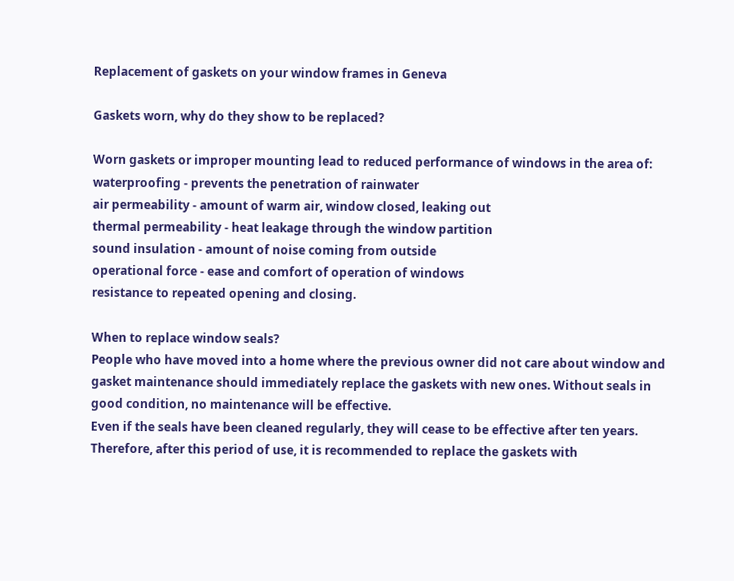Replacement of gaskets on your window frames in Geneva

Gaskets worn, why do they show to be replaced?

Worn gaskets or improper mounting lead to reduced performance of windows in the area of:
waterproofing - prevents the penetration of rainwater
air permeability - amount of warm air, window closed, leaking out
thermal permeability - heat leakage through the window partition
sound insulation - amount of noise coming from outside
operational force - ease and comfort of operation of windows
resistance to repeated opening and closing.

When to replace window seals?
People who have moved into a home where the previous owner did not care about window and gasket maintenance should immediately replace the gaskets with new ones. Without seals in good condition, no maintenance will be effective.
Even if the seals have been cleaned regularly, they will cease to be effective after ten years. Therefore, after this period of use, it is recommended to replace the gaskets with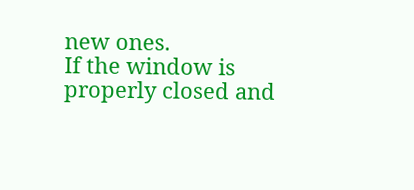new ones.
If the window is properly closed and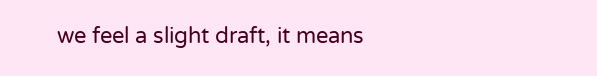we feel a slight draft, it means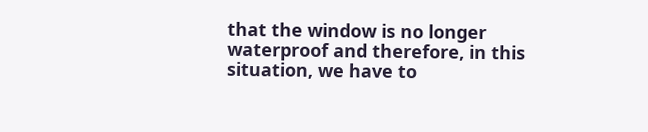that the window is no longer waterproof and therefore, in this situation, we have to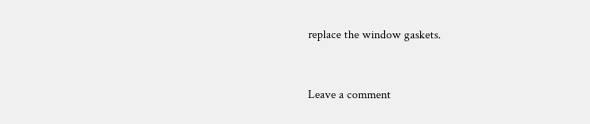replace the window gaskets.


Leave a comment